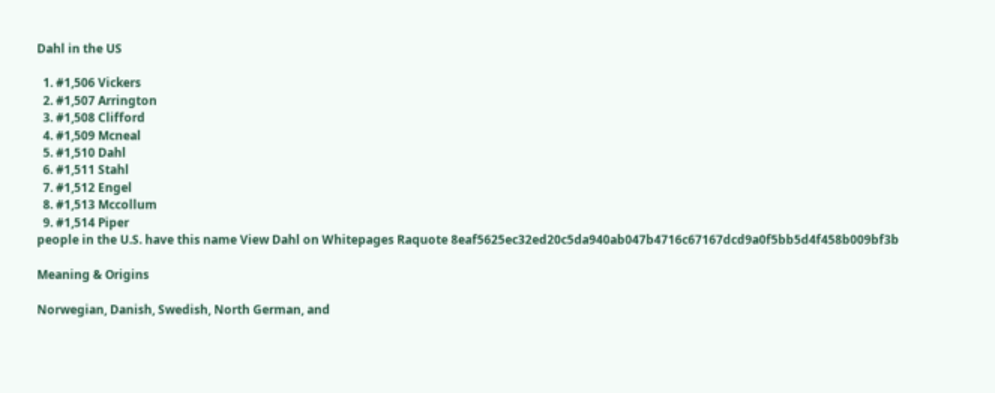Dahl in the US

  1. #1,506 Vickers
  2. #1,507 Arrington
  3. #1,508 Clifford
  4. #1,509 Mcneal
  5. #1,510 Dahl
  6. #1,511 Stahl
  7. #1,512 Engel
  8. #1,513 Mccollum
  9. #1,514 Piper
people in the U.S. have this name View Dahl on Whitepages Raquote 8eaf5625ec32ed20c5da940ab047b4716c67167dcd9a0f5bb5d4f458b009bf3b

Meaning & Origins

Norwegian, Danish, Swedish, North German, and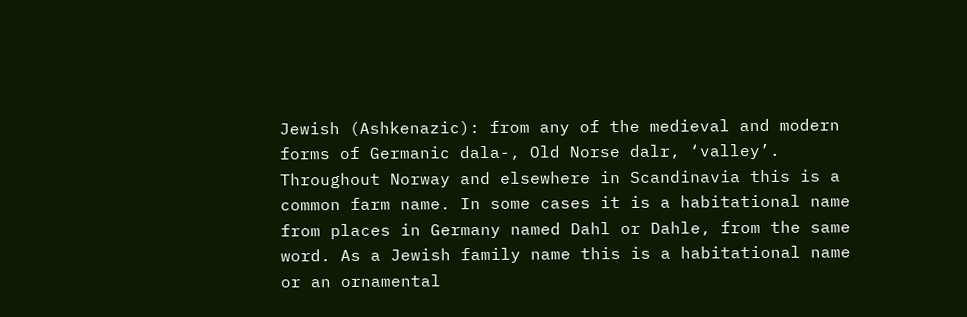Jewish (Ashkenazic): from any of the medieval and modern forms of Germanic dala-, Old Norse dalr, ‘valley’. Throughout Norway and elsewhere in Scandinavia this is a common farm name. In some cases it is a habitational name from places in Germany named Dahl or Dahle, from the same word. As a Jewish family name this is a habitational name or an ornamental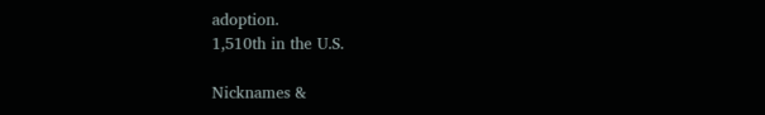adoption.
1,510th in the U.S.

Nicknames &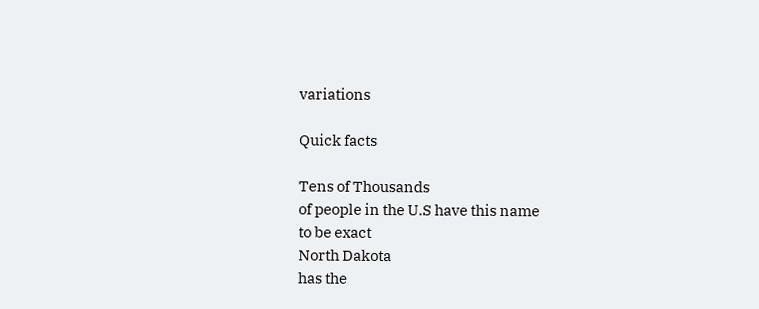variations

Quick facts

Tens of Thousands
of people in the U.S have this name
to be exact
North Dakota
has the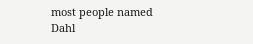most people named Dahl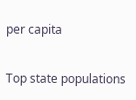per capita

Top state populations